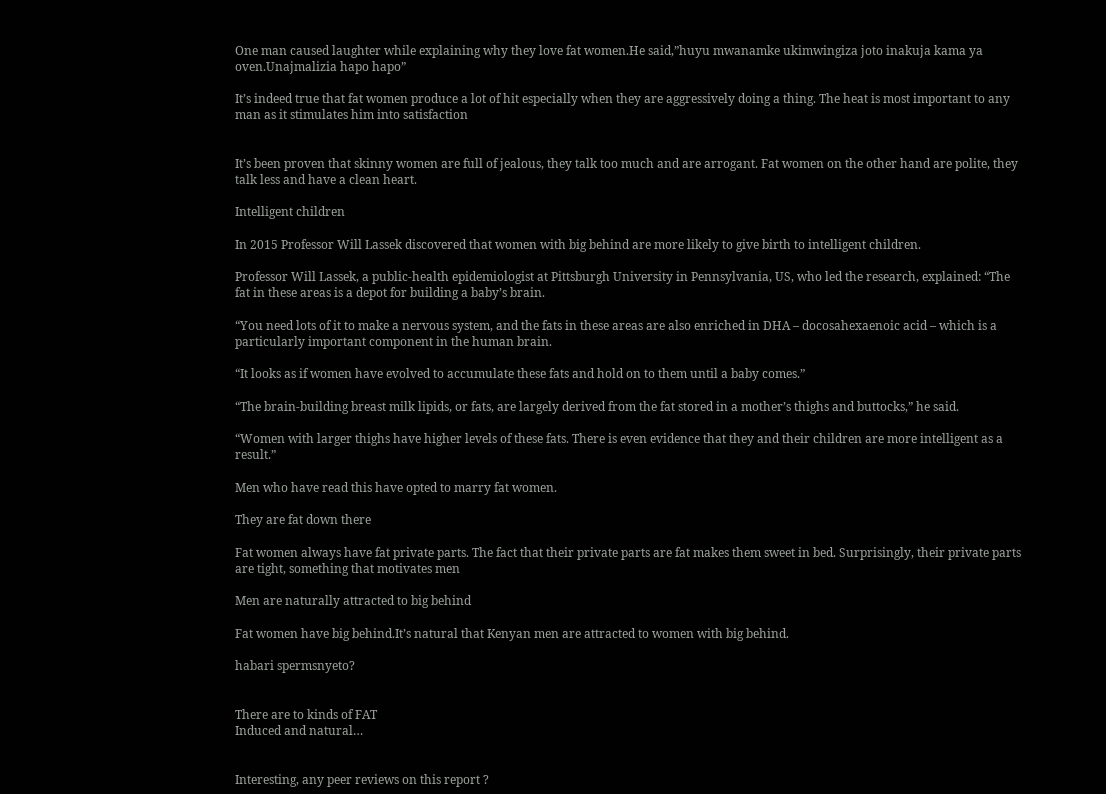One man caused laughter while explaining why they love fat women.He said,”huyu mwanamke ukimwingiza joto inakuja kama ya oven.Unajmalizia hapo hapo”

It’s indeed true that fat women produce a lot of hit especially when they are aggressively doing a thing. The heat is most important to any man as it stimulates him into satisfaction


It’s been proven that skinny women are full of jealous, they talk too much and are arrogant. Fat women on the other hand are polite, they talk less and have a clean heart.

Intelligent children

In 2015 Professor Will Lassek discovered that women with big behind are more likely to give birth to intelligent children.

Professor Will Lassek, a public-health epidemiologist at Pittsburgh University in Pennsylvania, US, who led the research, explained: “The fat in these areas is a depot for building a baby’s brain.

“You need lots of it to make a nervous system, and the fats in these areas are also enriched in DHA – docosahexaenoic acid – which is a particularly important component in the human brain.

“It looks as if women have evolved to accumulate these fats and hold on to them until a baby comes.”

“The brain-building breast milk lipids, or fats, are largely derived from the fat stored in a mother’s thighs and buttocks,” he said.

“Women with larger thighs have higher levels of these fats. There is even evidence that they and their children are more intelligent as a result.”

Men who have read this have opted to marry fat women.

They are fat down there

Fat women always have fat private parts. The fact that their private parts are fat makes them sweet in bed. Surprisingly, their private parts are tight, something that motivates men

Men are naturally attracted to big behind

Fat women have big behind.It’s natural that Kenyan men are attracted to women with big behind.

habari spermsnyeto?


There are to kinds of FAT
Induced and natural…


Interesting, any peer reviews on this report ?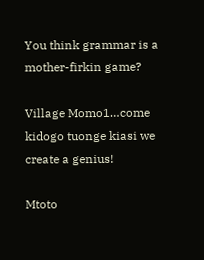You think grammar is a mother-firkin game?

Village Momo1…come kidogo tuonge kiasi we create a genius!

Mtoto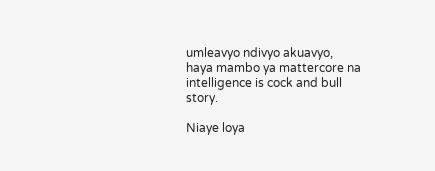umleavyo ndivyo akuavyo, haya mambo ya mattercore na intelligence is cock and bull story.

Niaye loya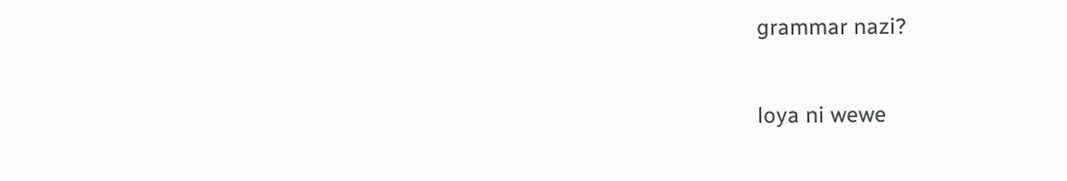grammar nazi?

loya ni wewe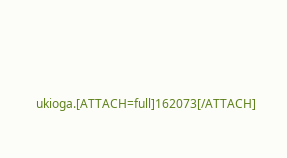ukioga.[ATTACH=full]162073[/ATTACH]